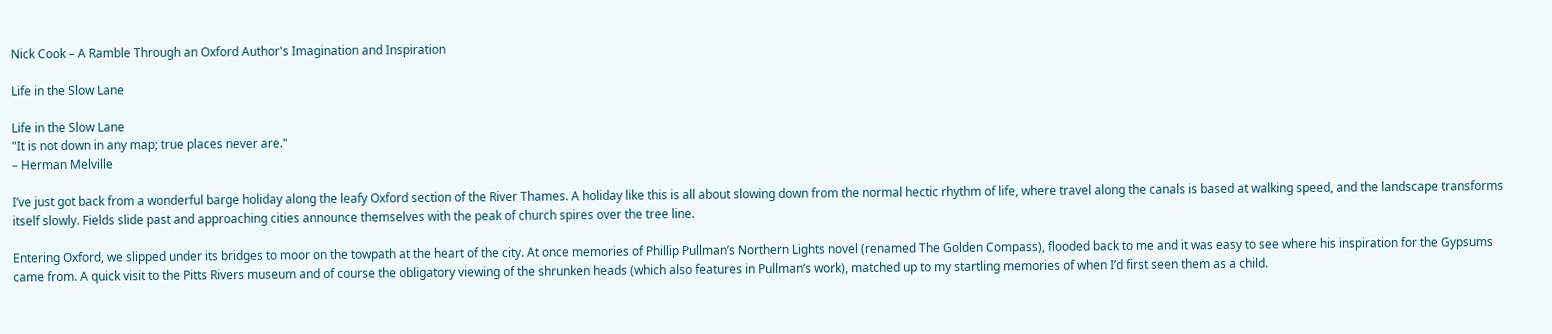Nick Cook – A Ramble Through an Oxford Author's Imagination and Inspiration

Life in the Slow Lane

Life in the Slow Lane
"It is not down in any map; true places never are."
– Herman Melville

I’ve just got back from a wonderful barge holiday along the leafy Oxford section of the River Thames. A holiday like this is all about slowing down from the normal hectic rhythm of life, where travel along the canals is based at walking speed, and the landscape transforms itself slowly. Fields slide past and approaching cities announce themselves with the peak of church spires over the tree line.

Entering Oxford, we slipped under its bridges to moor on the towpath at the heart of the city. At once memories of Phillip Pullman’s Northern Lights novel (renamed The Golden Compass), flooded back to me and it was easy to see where his inspiration for the Gypsums came from. A quick visit to the Pitts Rivers museum and of course the obligatory viewing of the shrunken heads (which also features in Pullman’s work), matched up to my startling memories of when I’d first seen them as a child.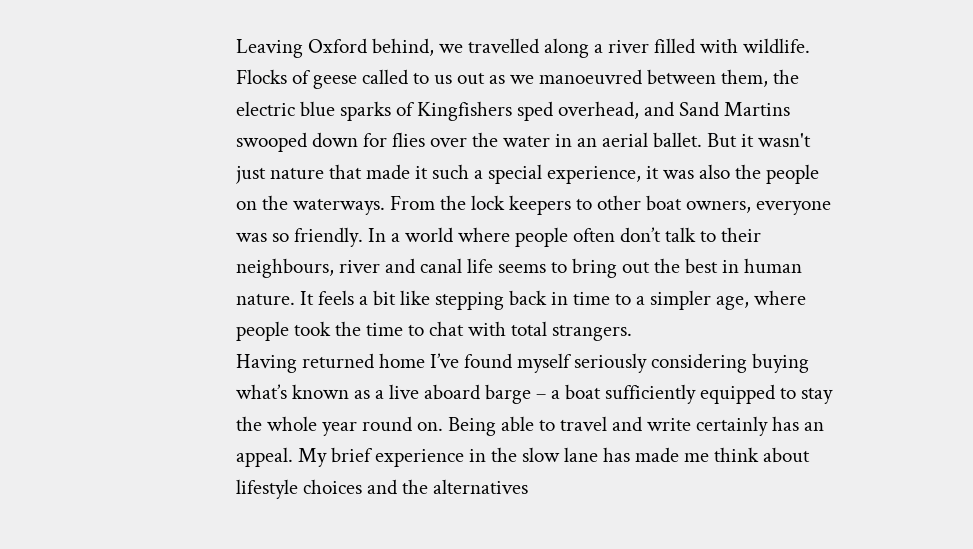Leaving Oxford behind, we travelled along a river filled with wildlife. Flocks of geese called to us out as we manoeuvred between them, the electric blue sparks of Kingfishers sped overhead, and Sand Martins swooped down for flies over the water in an aerial ballet. But it wasn't just nature that made it such a special experience, it was also the people on the waterways. From the lock keepers to other boat owners, everyone was so friendly. In a world where people often don’t talk to their neighbours, river and canal life seems to bring out the best in human nature. It feels a bit like stepping back in time to a simpler age, where people took the time to chat with total strangers.
Having returned home I’ve found myself seriously considering buying what’s known as a live aboard barge – a boat sufficiently equipped to stay the whole year round on. Being able to travel and write certainly has an appeal. My brief experience in the slow lane has made me think about lifestyle choices and the alternatives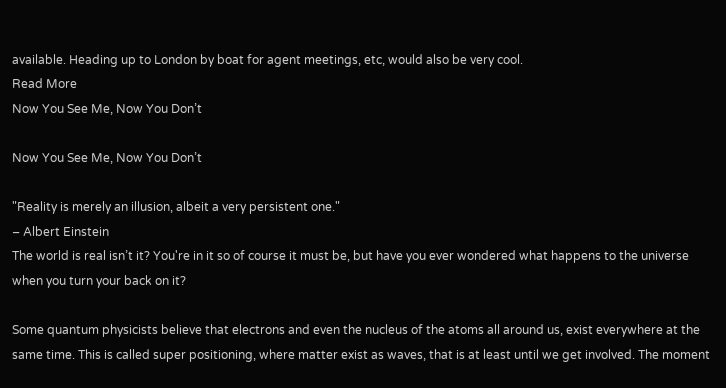available. Heading up to London by boat for agent meetings, etc, would also be very cool.
Read More
Now You See Me, Now You Don’t

Now You See Me, Now You Don’t

"Reality is merely an illusion, albeit a very persistent one."
– Albert Einstein
The world is real isn’t it? You're in it so of course it must be, but have you ever wondered what happens to the universe when you turn your back on it?

Some quantum physicists believe that electrons and even the nucleus of the atoms all around us, exist everywhere at the same time. This is called super positioning, where matter exist as waves, that is at least until we get involved. The moment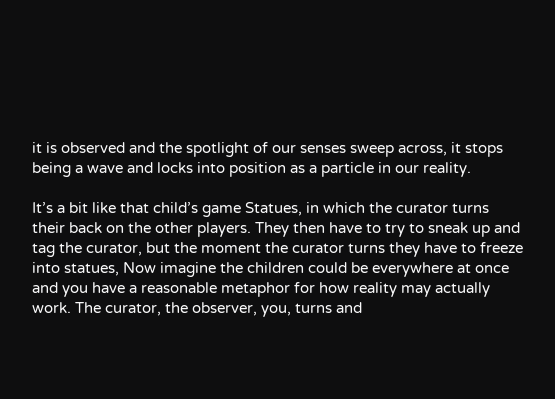it is observed and the spotlight of our senses sweep across, it stops being a wave and locks into position as a particle in our reality.

It’s a bit like that child’s game Statues, in which the curator turns their back on the other players. They then have to try to sneak up and tag the curator, but the moment the curator turns they have to freeze into statues, Now imagine the children could be everywhere at once and you have a reasonable metaphor for how reality may actually work. The curator, the observer, you, turns and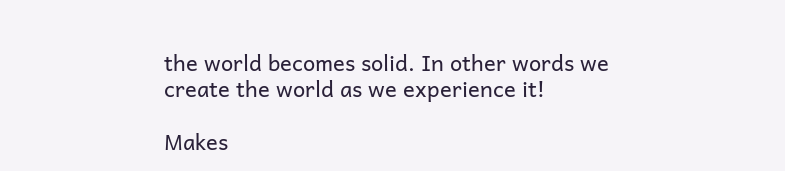the world becomes solid. In other words we create the world as we experience it!

Makes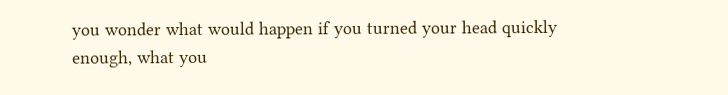you wonder what would happen if you turned your head quickly enough, what you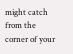might catch from the corner of your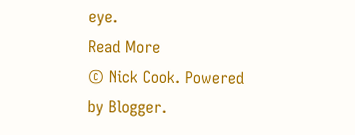eye.
Read More
© Nick Cook. Powered by Blogger.